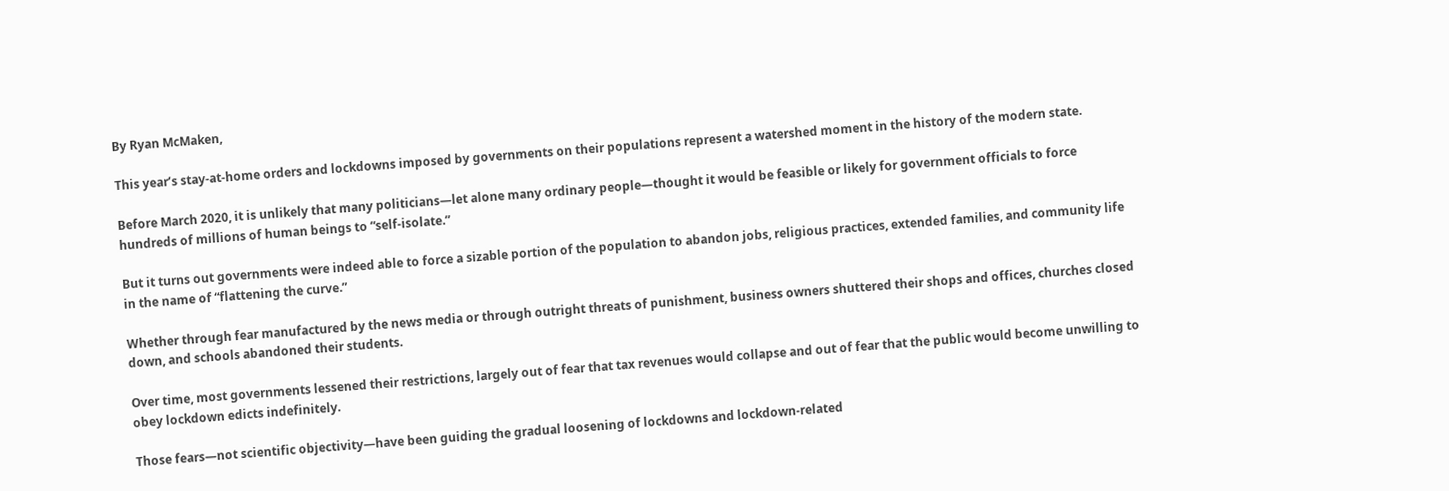By Ryan McMaken,

This year’s stay-at-home orders and lockdowns imposed by governments on their populations represent a watershed moment in the history of the modern state.

Before March 2020, it is unlikely that many politicians—let alone many ordinary people—thought it would be feasible or likely for government officials to force hundreds of millions of human beings to “self-isolate.”

But it turns out governments were indeed able to force a sizable portion of the population to abandon jobs, religious practices, extended families, and community life in the name of “flattening the curve.”

Whether through fear manufactured by the news media or through outright threats of punishment, business owners shuttered their shops and offices, churches closed down, and schools abandoned their students.

Over time, most governments lessened their restrictions, largely out of fear that tax revenues would collapse and out of fear that the public would become unwilling to obey lockdown edicts indefinitely.

Those fears—not scientific objectivity—have been guiding the gradual loosening of lockdowns and lockdown-related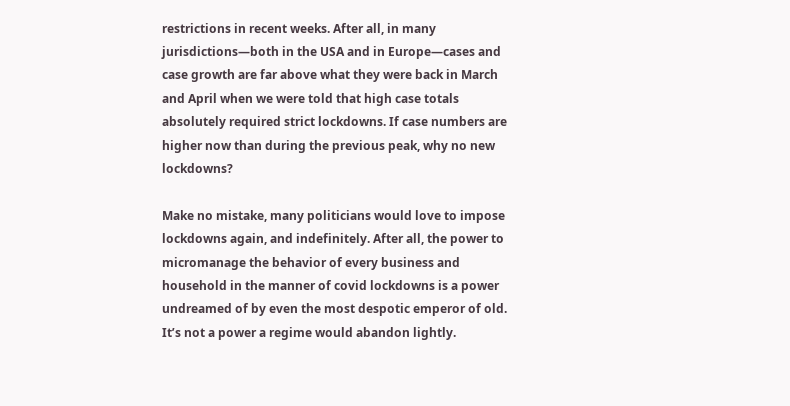restrictions in recent weeks. After all, in many jurisdictions—both in the USA and in Europe—cases and case growth are far above what they were back in March and April when we were told that high case totals absolutely required strict lockdowns. If case numbers are higher now than during the previous peak, why no new lockdowns?

Make no mistake, many politicians would love to impose lockdowns again, and indefinitely. After all, the power to micromanage the behavior of every business and household in the manner of covid lockdowns is a power undreamed of by even the most despotic emperor of old. It’s not a power a regime would abandon lightly.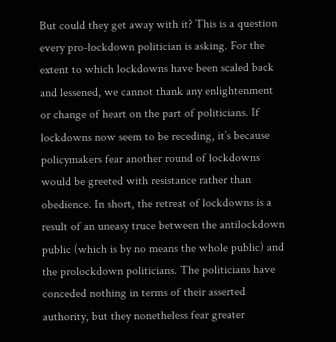But could they get away with it? This is a question every pro-lockdown politician is asking. For the extent to which lockdowns have been scaled back and lessened, we cannot thank any enlightenment or change of heart on the part of politicians. If lockdowns now seem to be receding, it’s because policymakers fear another round of lockdowns would be greeted with resistance rather than obedience. In short, the retreat of lockdowns is a result of an uneasy truce between the antilockdown public (which is by no means the whole public) and the prolockdown politicians. The politicians have conceded nothing in terms of their asserted authority, but they nonetheless fear greater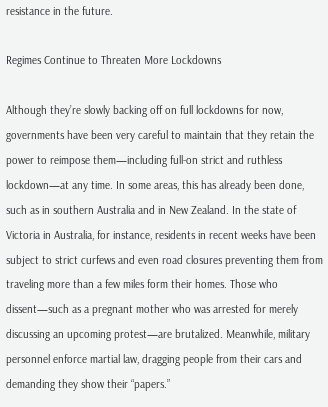resistance in the future.

Regimes Continue to Threaten More Lockdowns

Although they’re slowly backing off on full lockdowns for now, governments have been very careful to maintain that they retain the power to reimpose them—including full-on strict and ruthless lockdown—at any time. In some areas, this has already been done, such as in southern Australia and in New Zealand. In the state of Victoria in Australia, for instance, residents in recent weeks have been subject to strict curfews and even road closures preventing them from traveling more than a few miles form their homes. Those who dissent—such as a pregnant mother who was arrested for merely discussing an upcoming protest—are brutalized. Meanwhile, military personnel enforce martial law, dragging people from their cars and demanding they show their “papers.”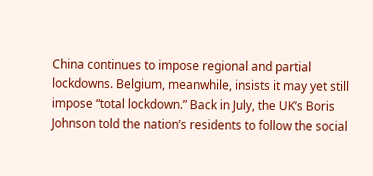China continues to impose regional and partial lockdowns. Belgium, meanwhile, insists it may yet still impose “total lockdown.” Back in July, the UK’s Boris Johnson told the nation’s residents to follow the social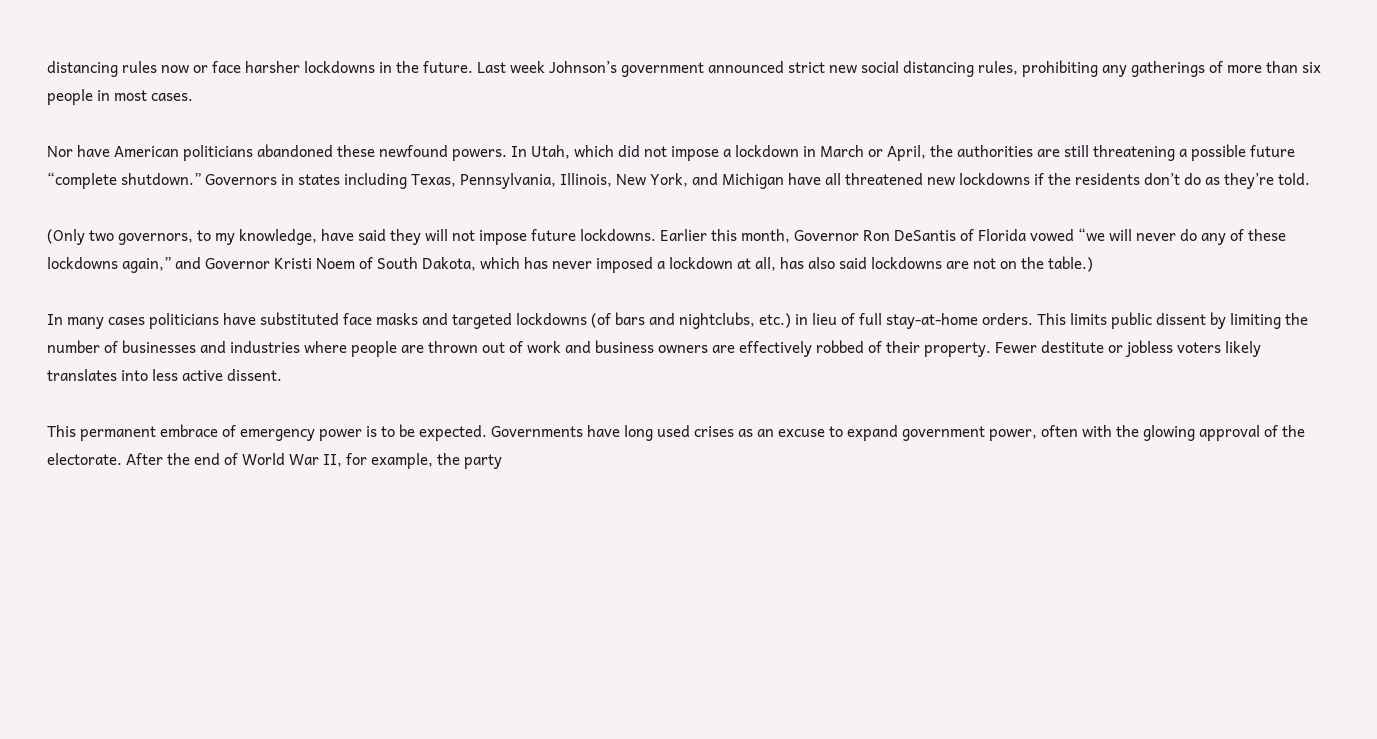distancing rules now or face harsher lockdowns in the future. Last week Johnson’s government announced strict new social distancing rules, prohibiting any gatherings of more than six people in most cases.

Nor have American politicians abandoned these newfound powers. In Utah, which did not impose a lockdown in March or April, the authorities are still threatening a possible future “complete shutdown.” Governors in states including Texas, Pennsylvania, Illinois, New York, and Michigan have all threatened new lockdowns if the residents don’t do as they’re told.

(Only two governors, to my knowledge, have said they will not impose future lockdowns. Earlier this month, Governor Ron DeSantis of Florida vowed “we will never do any of these lockdowns again,” and Governor Kristi Noem of South Dakota, which has never imposed a lockdown at all, has also said lockdowns are not on the table.)

In many cases politicians have substituted face masks and targeted lockdowns (of bars and nightclubs, etc.) in lieu of full stay-at-home orders. This limits public dissent by limiting the number of businesses and industries where people are thrown out of work and business owners are effectively robbed of their property. Fewer destitute or jobless voters likely translates into less active dissent.

This permanent embrace of emergency power is to be expected. Governments have long used crises as an excuse to expand government power, often with the glowing approval of the electorate. After the end of World War II, for example, the party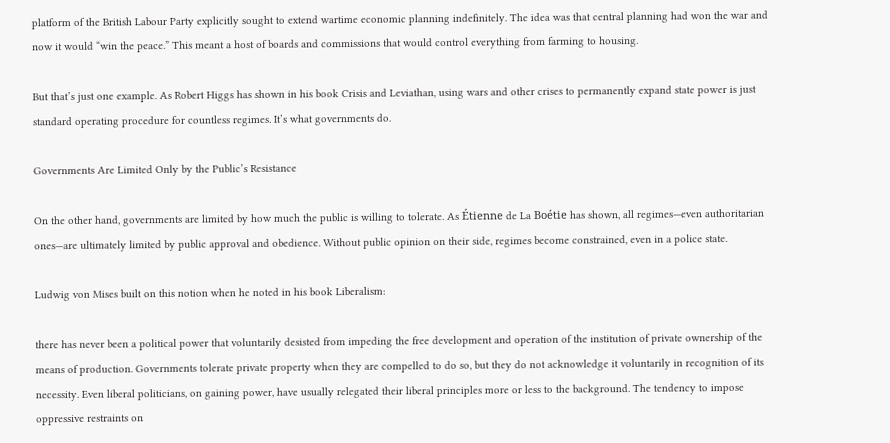platform of the British Labour Party explicitly sought to extend wartime economic planning indefinitely. The idea was that central planning had won the war and now it would “win the peace.” This meant a host of boards and commissions that would control everything from farming to housing.

But that’s just one example. As Robert Higgs has shown in his book Crisis and Leviathan, using wars and other crises to permanently expand state power is just standard operating procedure for countless regimes. It’s what governments do.

Governments Are Limited Only by the Public’s Resistance

On the other hand, governments are limited by how much the public is willing to tolerate. As Étienne de La Boétie has shown, all regimes—even authoritarian ones—are ultimately limited by public approval and obedience. Without public opinion on their side, regimes become constrained, even in a police state.

Ludwig von Mises built on this notion when he noted in his book Liberalism:

there has never been a political power that voluntarily desisted from impeding the free development and operation of the institution of private ownership of the means of production. Governments tolerate private property when they are compelled to do so, but they do not acknowledge it voluntarily in recognition of its necessity. Even liberal politicians, on gaining power, have usually relegated their liberal principles more or less to the background. The tendency to impose oppressive restraints on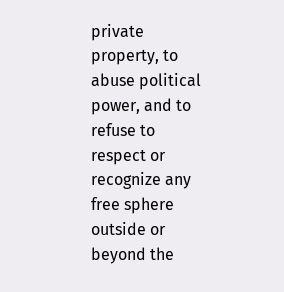private property, to abuse political power, and to refuse to respect or recognize any free sphere outside or beyond the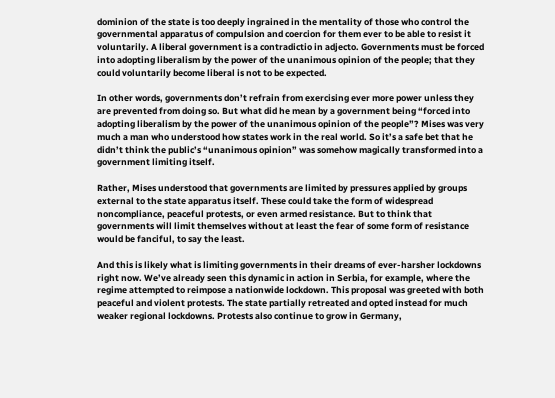dominion of the state is too deeply ingrained in the mentality of those who control the governmental apparatus of compulsion and coercion for them ever to be able to resist it voluntarily. A liberal government is a contradictio in adjecto. Governments must be forced into adopting liberalism by the power of the unanimous opinion of the people; that they could voluntarily become liberal is not to be expected.

In other words, governments don’t refrain from exercising ever more power unless they are prevented from doing so. But what did he mean by a government being “forced into adopting liberalism by the power of the unanimous opinion of the people”? Mises was very much a man who understood how states work in the real world. So it’s a safe bet that he didn’t think the public’s “unanimous opinion” was somehow magically transformed into a government limiting itself.

Rather, Mises understood that governments are limited by pressures applied by groups external to the state apparatus itself. These could take the form of widespread noncompliance, peaceful protests, or even armed resistance. But to think that governments will limit themselves without at least the fear of some form of resistance would be fanciful, to say the least.

And this is likely what is limiting governments in their dreams of ever-harsher lockdowns right now. We’ve already seen this dynamic in action in Serbia, for example, where the regime attempted to reimpose a nationwide lockdown. This proposal was greeted with both peaceful and violent protests. The state partially retreated and opted instead for much weaker regional lockdowns. Protests also continue to grow in Germany,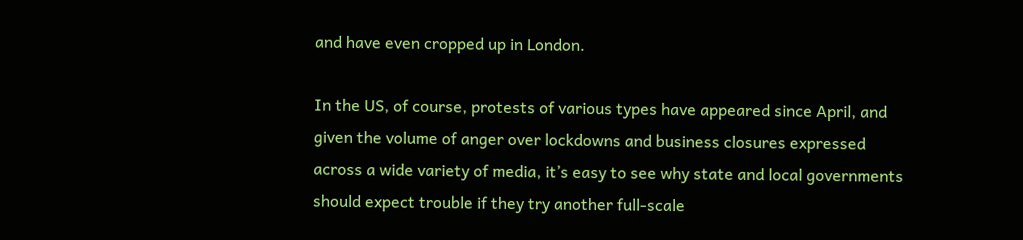and have even cropped up in London.

In the US, of course, protests of various types have appeared since April, and given the volume of anger over lockdowns and business closures expressed across a wide variety of media, it’s easy to see why state and local governments should expect trouble if they try another full-scale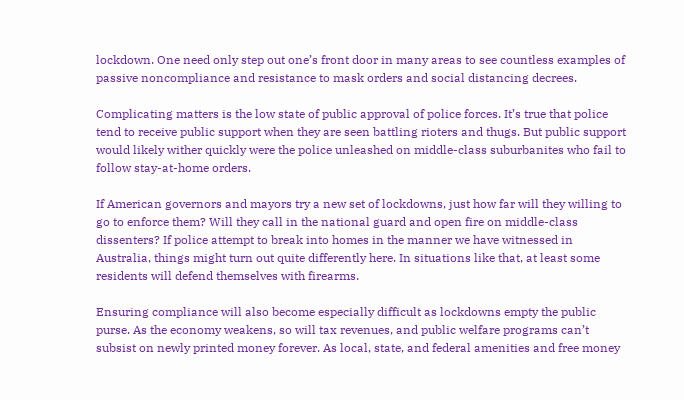lockdown. One need only step out one’s front door in many areas to see countless examples of passive noncompliance and resistance to mask orders and social distancing decrees.

Complicating matters is the low state of public approval of police forces. It’s true that police tend to receive public support when they are seen battling rioters and thugs. But public support would likely wither quickly were the police unleashed on middle-class suburbanites who fail to follow stay-at-home orders.

If American governors and mayors try a new set of lockdowns, just how far will they willing to go to enforce them? Will they call in the national guard and open fire on middle-class dissenters? If police attempt to break into homes in the manner we have witnessed in Australia, things might turn out quite differently here. In situations like that, at least some residents will defend themselves with firearms.

Ensuring compliance will also become especially difficult as lockdowns empty the public purse. As the economy weakens, so will tax revenues, and public welfare programs can’t subsist on newly printed money forever. As local, state, and federal amenities and free money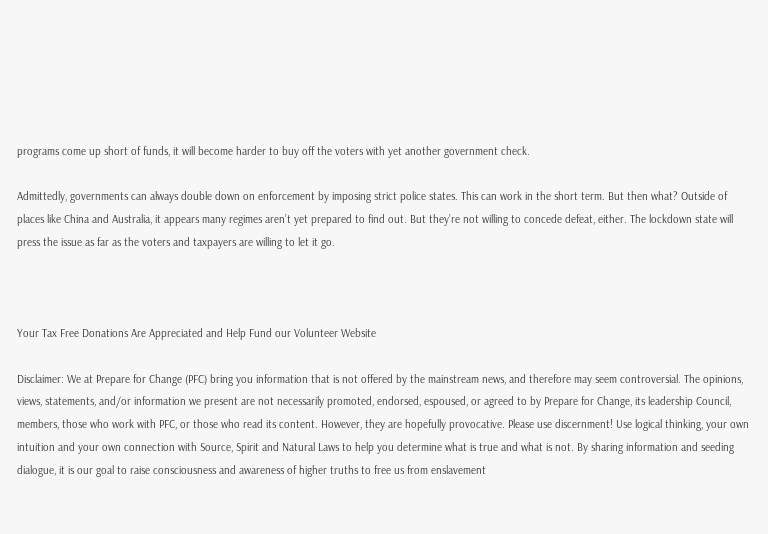programs come up short of funds, it will become harder to buy off the voters with yet another government check.

Admittedly, governments can always double down on enforcement by imposing strict police states. This can work in the short term. But then what? Outside of places like China and Australia, it appears many regimes aren’t yet prepared to find out. But they’re not willing to concede defeat, either. The lockdown state will press the issue as far as the voters and taxpayers are willing to let it go.



Your Tax Free Donations Are Appreciated and Help Fund our Volunteer Website

Disclaimer: We at Prepare for Change (PFC) bring you information that is not offered by the mainstream news, and therefore may seem controversial. The opinions, views, statements, and/or information we present are not necessarily promoted, endorsed, espoused, or agreed to by Prepare for Change, its leadership Council, members, those who work with PFC, or those who read its content. However, they are hopefully provocative. Please use discernment! Use logical thinking, your own intuition and your own connection with Source, Spirit and Natural Laws to help you determine what is true and what is not. By sharing information and seeding dialogue, it is our goal to raise consciousness and awareness of higher truths to free us from enslavement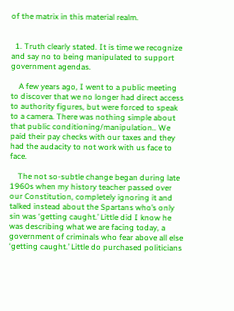of the matrix in this material realm.


  1. Truth clearly stated. It is time we recognize and say no to being manipulated to support government agendas.

    A few years ago, I went to a public meeting to discover that we no longer had direct access to authority figures, but were forced to speak to a camera. There was nothing simple about that public conditioning/manipulation.. We paid their pay checks with our taxes and they had the audacity to not work with us face to face.

    The not so-subtle change began during late 1960s when my history teacher passed over our Constitution, completely ignoring it and talked instead about the Spartans who’s only sin was ‘getting caught.’ Little did I know he was describing what we are facing today, a government of criminals who fear above all else ‘getting caught.’ Little do purchased politicians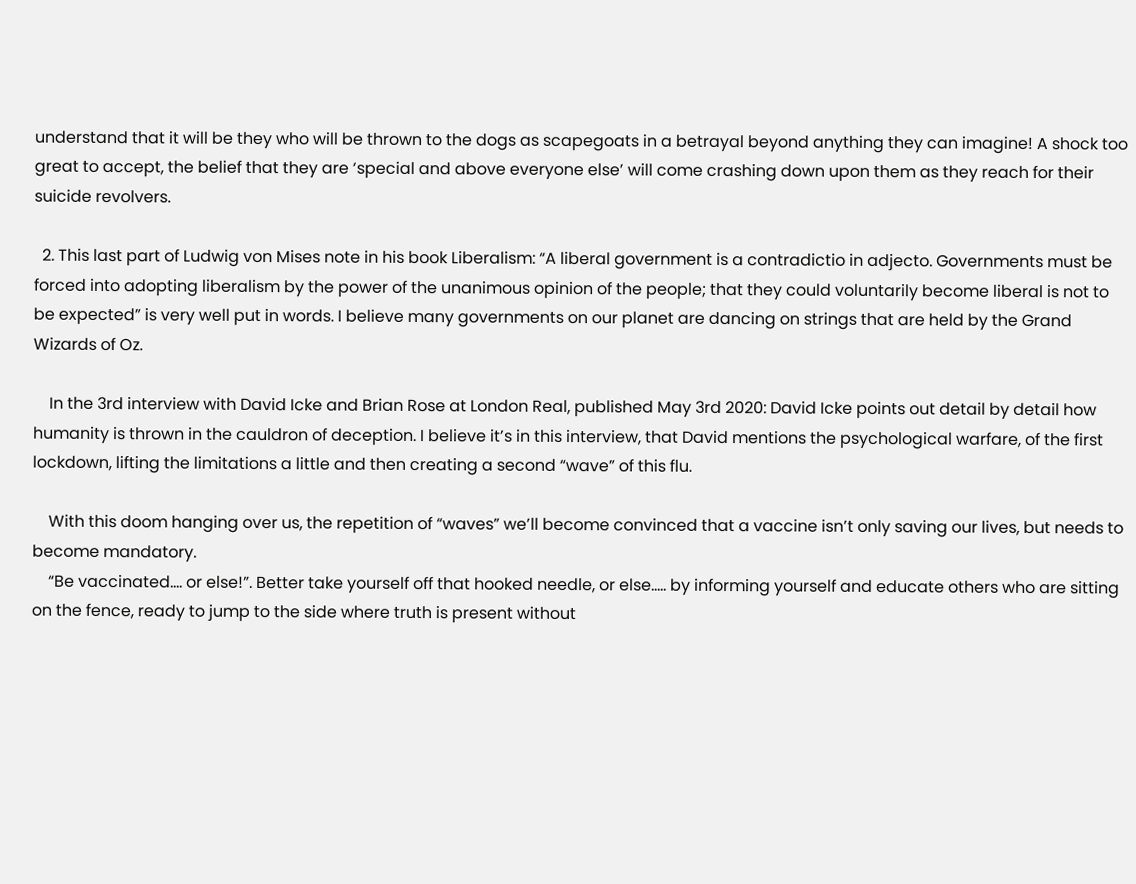understand that it will be they who will be thrown to the dogs as scapegoats in a betrayal beyond anything they can imagine! A shock too great to accept, the belief that they are ‘special and above everyone else’ will come crashing down upon them as they reach for their suicide revolvers.

  2. This last part of Ludwig von Mises note in his book Liberalism: “A liberal government is a contradictio in adjecto. Governments must be forced into adopting liberalism by the power of the unanimous opinion of the people; that they could voluntarily become liberal is not to be expected” is very well put in words. I believe many governments on our planet are dancing on strings that are held by the Grand Wizards of Oz.

    In the 3rd interview with David Icke and Brian Rose at London Real, published May 3rd 2020: David Icke points out detail by detail how humanity is thrown in the cauldron of deception. I believe it’s in this interview, that David mentions the psychological warfare, of the first lockdown, lifting the limitations a little and then creating a second “wave” of this flu.

    With this doom hanging over us, the repetition of “waves” we’ll become convinced that a vaccine isn’t only saving our lives, but needs to become mandatory.
    “Be vaccinated…. or else!”. Better take yourself off that hooked needle, or else….. by informing yourself and educate others who are sitting on the fence, ready to jump to the side where truth is present without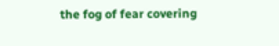the fog of fear covering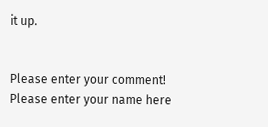it up.


Please enter your comment!
Please enter your name here